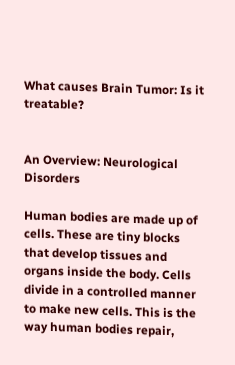What causes Brain Tumor: Is it treatable?


An Overview: Neurological Disorders

Human bodies are made up of cells. These are tiny blocks that develop tissues and organs inside the body. Cells divide in a controlled manner to make new cells. This is the way human bodies repair,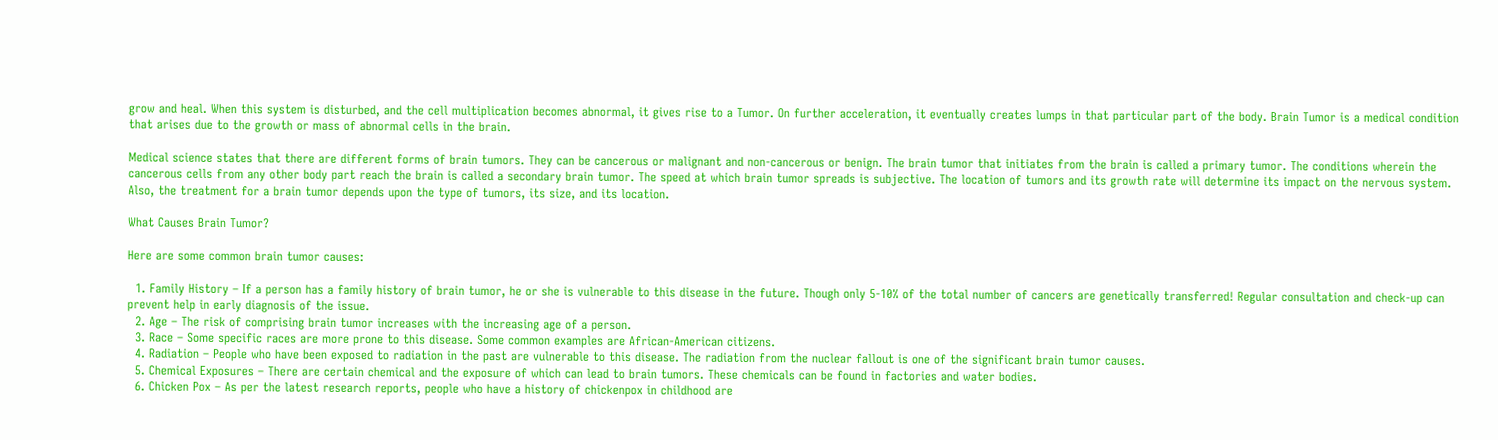grow and heal. When this system is disturbed, and the cell multiplication becomes abnormal, it gives rise to a Tumor. On further acceleration, it eventually creates lumps in that particular part of the body. Brain Tumor is a medical condition that arises due to the growth or mass of abnormal cells in the brain.

Medical science states that there are different forms of brain tumors. They can be cancerous or malignant and non-cancerous or benign. The brain tumor that initiates from the brain is called a primary tumor. The conditions wherein the cancerous cells from any other body part reach the brain is called a secondary brain tumor. The speed at which brain tumor spreads is subjective. The location of tumors and its growth rate will determine its impact on the nervous system. Also, the treatment for a brain tumor depends upon the type of tumors, its size, and its location.

What Causes Brain Tumor?

Here are some common brain tumor causes:

  1. Family History – If a person has a family history of brain tumor, he or she is vulnerable to this disease in the future. Though only 5-10% of the total number of cancers are genetically transferred! Regular consultation and check-up can prevent help in early diagnosis of the issue.
  2. Age – The risk of comprising brain tumor increases with the increasing age of a person.
  3. Race – Some specific races are more prone to this disease. Some common examples are African-American citizens.
  4. Radiation – People who have been exposed to radiation in the past are vulnerable to this disease. The radiation from the nuclear fallout is one of the significant brain tumor causes.
  5. Chemical Exposures – There are certain chemical and the exposure of which can lead to brain tumors. These chemicals can be found in factories and water bodies.
  6. Chicken Pox – As per the latest research reports, people who have a history of chickenpox in childhood are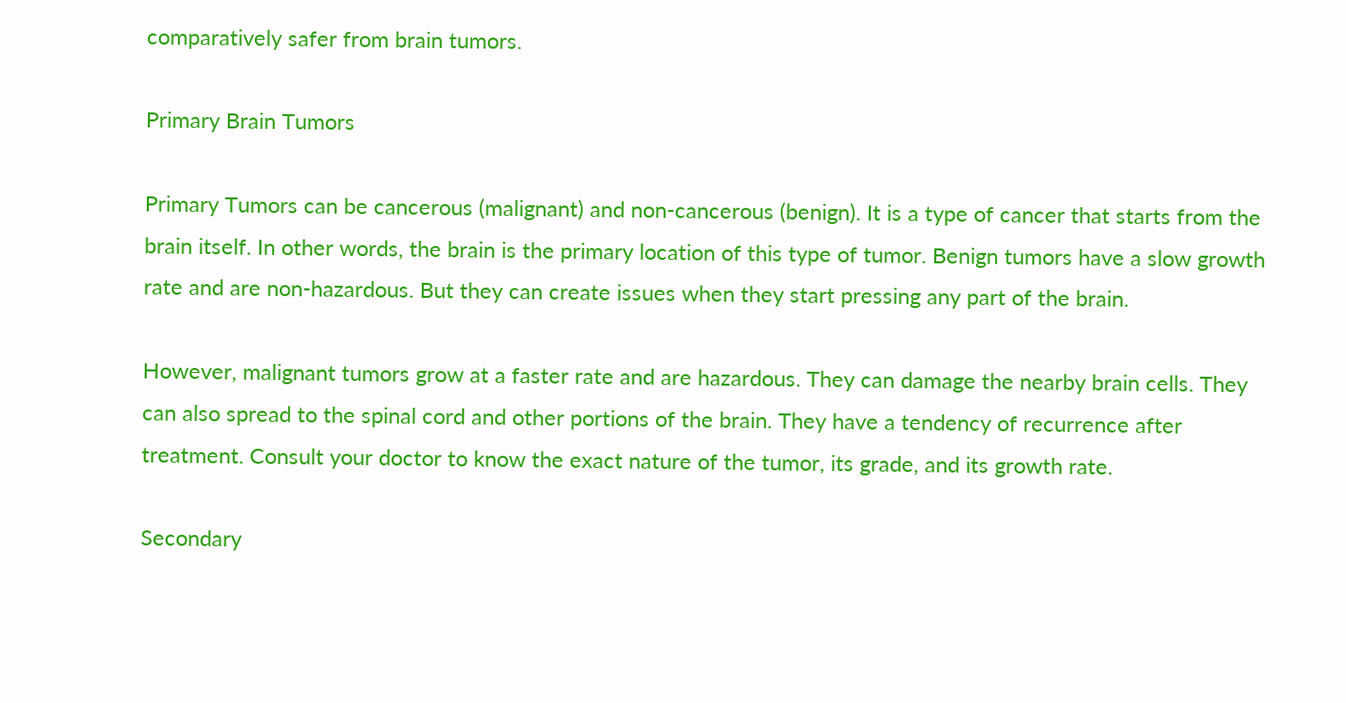comparatively safer from brain tumors.

Primary Brain Tumors

Primary Tumors can be cancerous (malignant) and non-cancerous (benign). It is a type of cancer that starts from the brain itself. In other words, the brain is the primary location of this type of tumor. Benign tumors have a slow growth rate and are non-hazardous. But they can create issues when they start pressing any part of the brain.

However, malignant tumors grow at a faster rate and are hazardous. They can damage the nearby brain cells. They can also spread to the spinal cord and other portions of the brain. They have a tendency of recurrence after treatment. Consult your doctor to know the exact nature of the tumor, its grade, and its growth rate.

Secondary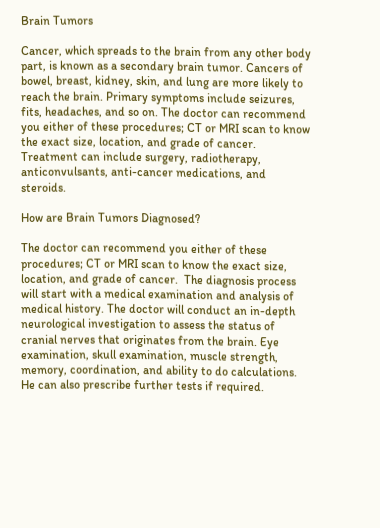Brain Tumors

Cancer, which spreads to the brain from any other body part, is known as a secondary brain tumor. Cancers of bowel, breast, kidney, skin, and lung are more likely to reach the brain. Primary symptoms include seizures, fits, headaches, and so on. The doctor can recommend you either of these procedures; CT or MRI scan to know the exact size, location, and grade of cancer. Treatment can include surgery, radiotherapy, anticonvulsants, anti-cancer medications, and steroids.

How are Brain Tumors Diagnosed?

The doctor can recommend you either of these procedures; CT or MRI scan to know the exact size, location, and grade of cancer.  The diagnosis process will start with a medical examination and analysis of medical history. The doctor will conduct an in-depth neurological investigation to assess the status of cranial nerves that originates from the brain. Eye examination, skull examination, muscle strength, memory, coordination, and ability to do calculations. He can also prescribe further tests if required.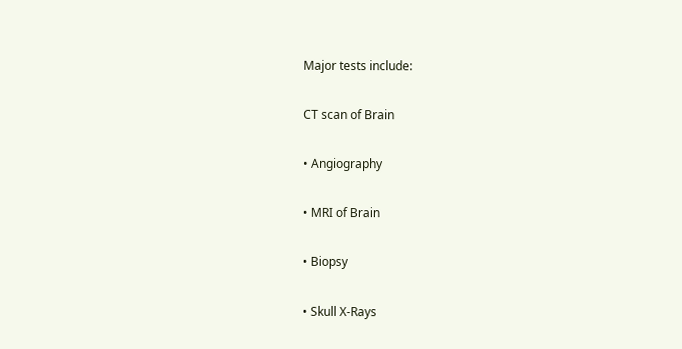Major tests include:

CT scan of Brain

• Angiography

• MRI of Brain

• Biopsy

• Skull X-Rays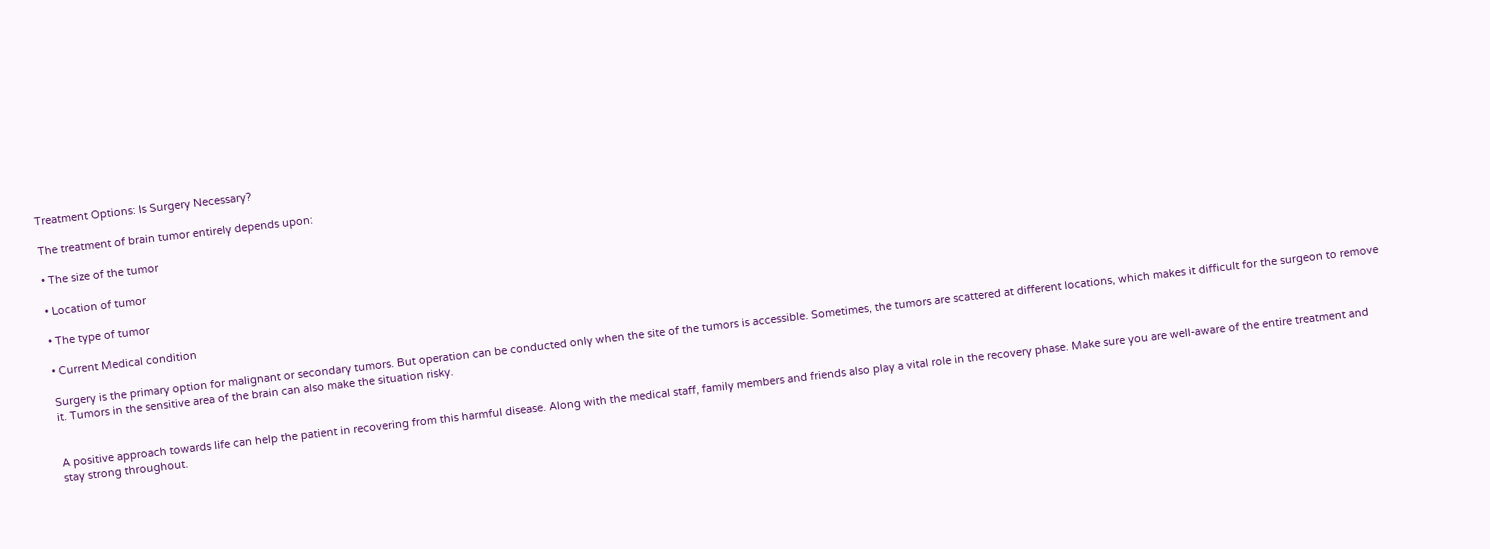Treatment Options: Is Surgery Necessary?

The treatment of brain tumor entirely depends upon:

• The size of the tumor

• Location of tumor

• The type of tumor

• Current Medical condition

Surgery is the primary option for malignant or secondary tumors. But operation can be conducted only when the site of the tumors is accessible. Sometimes, the tumors are scattered at different locations, which makes it difficult for the surgeon to remove it. Tumors in the sensitive area of the brain can also make the situation risky.


A positive approach towards life can help the patient in recovering from this harmful disease. Along with the medical staff, family members and friends also play a vital role in the recovery phase. Make sure you are well-aware of the entire treatment and stay strong throughout.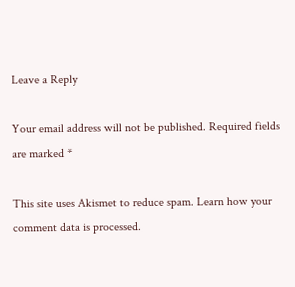Leave a Reply

Your email address will not be published. Required fields are marked *

This site uses Akismet to reduce spam. Learn how your comment data is processed.